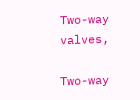Two-way valves,

Two-way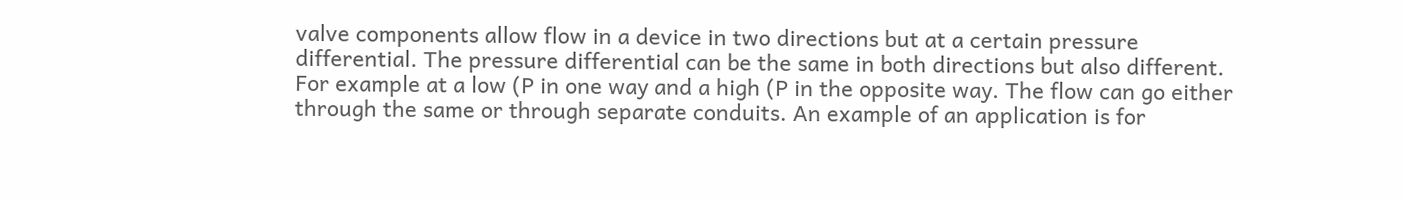valve components allow flow in a device in two directions but at a certain pressure differential. The pressure differential can be the same in both directions but also different. For example at a low (P in one way and a high (P in the opposite way. The flow can go either through the same or through separate conduits. An example of an application is for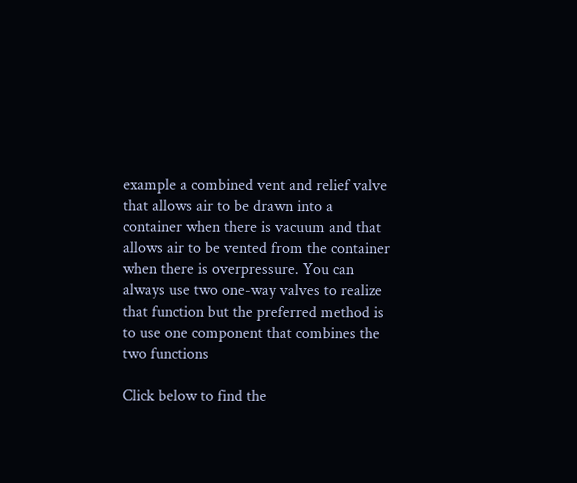example a combined vent and relief valve that allows air to be drawn into a container when there is vacuum and that allows air to be vented from the container when there is overpressure. You can always use two one-way valves to realize that function but the preferred method is to use one component that combines the two functions

Click below to find the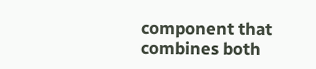component that combines both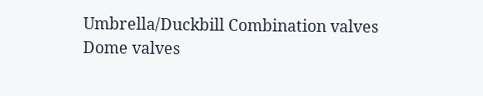Umbrella/Duckbill Combination valves
Dome valves